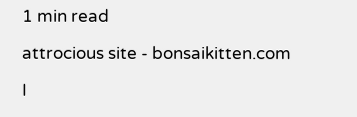1 min read

attrocious site - bonsaikitten.com

I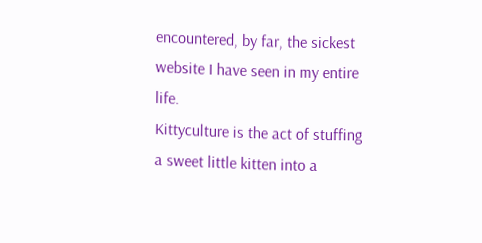encountered, by far, the sickest website I have seen in my entire life.
Kittyculture is the act of stuffing a sweet little kitten into a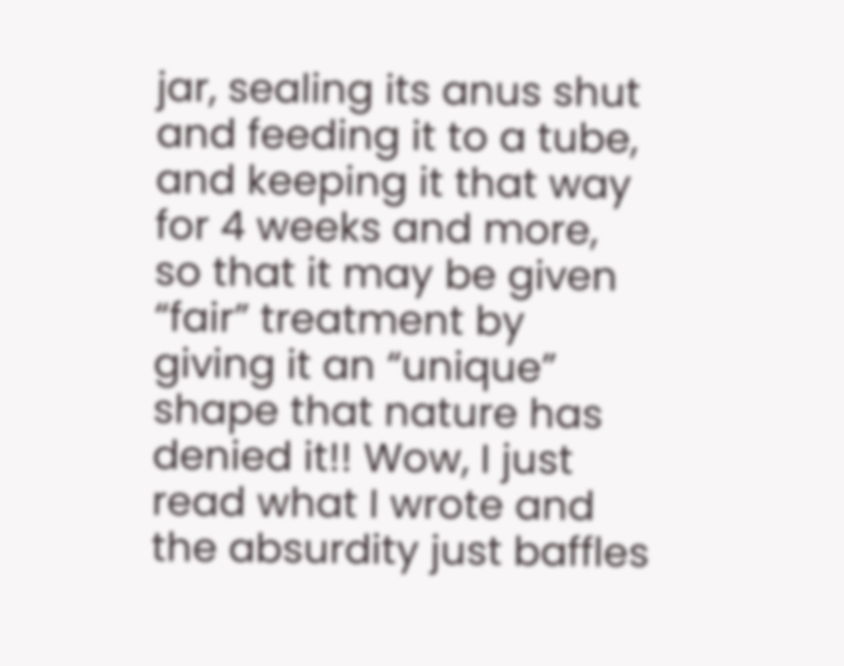jar, sealing its anus shut and feeding it to a tube, and keeping it that way for 4 weeks and more, so that it may be given “fair” treatment by giving it an “unique” shape that nature has denied it!! Wow, I just read what I wrote and the absurdity just baffles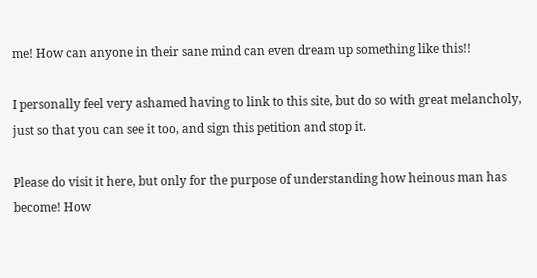me! How can anyone in their sane mind can even dream up something like this!!

I personally feel very ashamed having to link to this site, but do so with great melancholy, just so that you can see it too, and sign this petition and stop it.

Please do visit it here, but only for the purpose of understanding how heinous man has become! How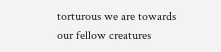torturous we are towards our fellow creatures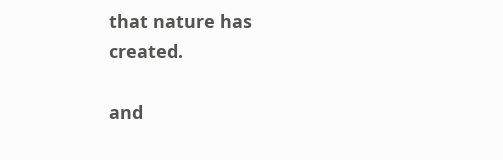that nature has created.

and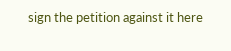sign the petition against it here